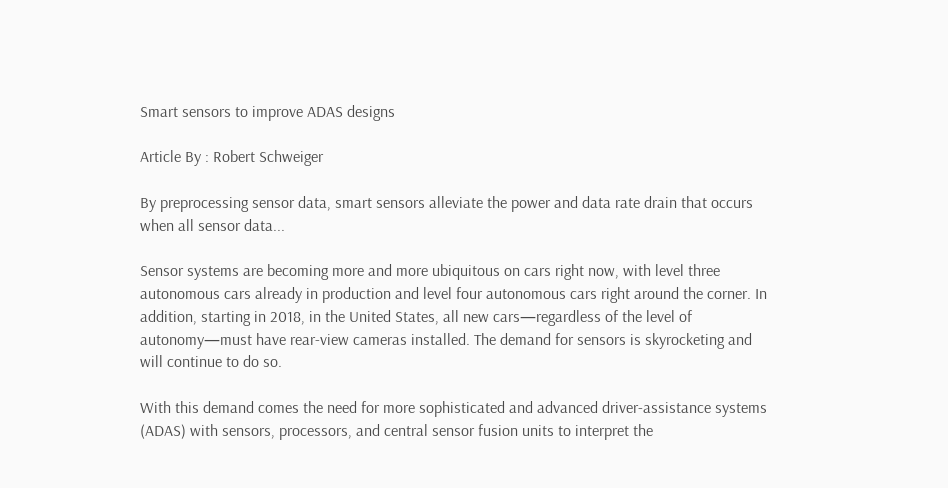Smart sensors to improve ADAS designs

Article By : Robert Schweiger

By preprocessing sensor data, smart sensors alleviate the power and data rate drain that occurs when all sensor data...

Sensor systems are becoming more and more ubiquitous on cars right now, with level three autonomous cars already in production and level four autonomous cars right around the corner. In addition, starting in 2018, in the United States, all new cars—regardless of the level of autonomy—must have rear-view cameras installed. The demand for sensors is skyrocketing and will continue to do so.

With this demand comes the need for more sophisticated and advanced driver-assistance systems (ADAS) with sensors, processors, and central sensor fusion units to interpret the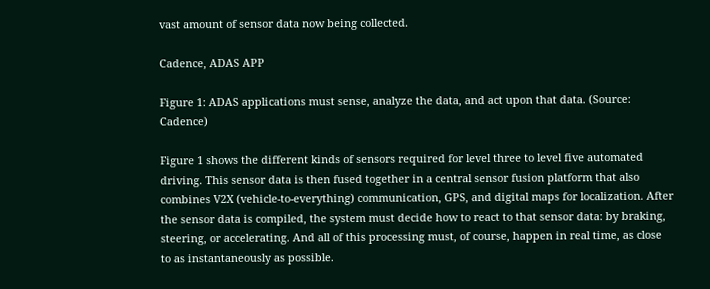vast amount of sensor data now being collected.

Cadence, ADAS APP

Figure 1: ADAS applications must sense, analyze the data, and act upon that data. (Source: Cadence)

Figure 1 shows the different kinds of sensors required for level three to level five automated driving. This sensor data is then fused together in a central sensor fusion platform that also combines V2X (vehicle-to-everything) communication, GPS, and digital maps for localization. After the sensor data is compiled, the system must decide how to react to that sensor data: by braking, steering, or accelerating. And all of this processing must, of course, happen in real time, as close to as instantaneously as possible.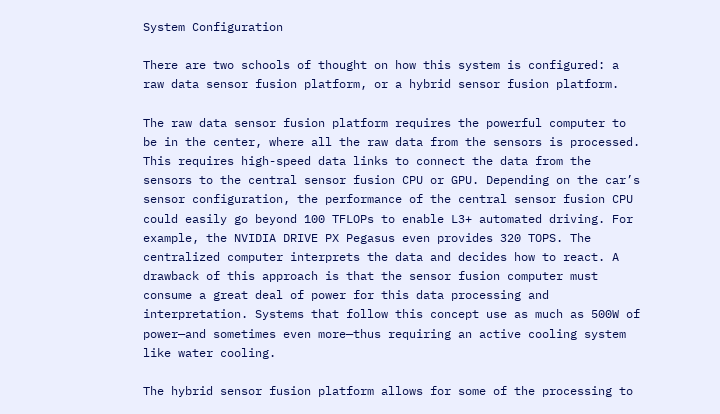System Configuration

There are two schools of thought on how this system is configured: a raw data sensor fusion platform, or a hybrid sensor fusion platform.

The raw data sensor fusion platform requires the powerful computer to be in the center, where all the raw data from the sensors is processed. This requires high-speed data links to connect the data from the sensors to the central sensor fusion CPU or GPU. Depending on the car’s sensor configuration, the performance of the central sensor fusion CPU could easily go beyond 100 TFLOPs to enable L3+ automated driving. For example, the NVIDIA DRIVE PX Pegasus even provides 320 TOPS. The centralized computer interprets the data and decides how to react. A drawback of this approach is that the sensor fusion computer must consume a great deal of power for this data processing and interpretation. Systems that follow this concept use as much as 500W of power—and sometimes even more—thus requiring an active cooling system like water cooling.

The hybrid sensor fusion platform allows for some of the processing to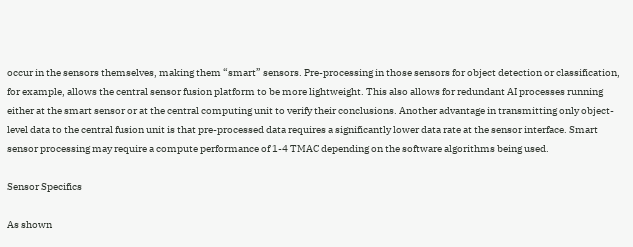occur in the sensors themselves, making them “smart” sensors. Pre-processing in those sensors for object detection or classification, for example, allows the central sensor fusion platform to be more lightweight. This also allows for redundant AI processes running either at the smart sensor or at the central computing unit to verify their conclusions. Another advantage in transmitting only object-level data to the central fusion unit is that pre-processed data requires a significantly lower data rate at the sensor interface. Smart sensor processing may require a compute performance of 1-4 TMAC depending on the software algorithms being used.

Sensor Specifics

As shown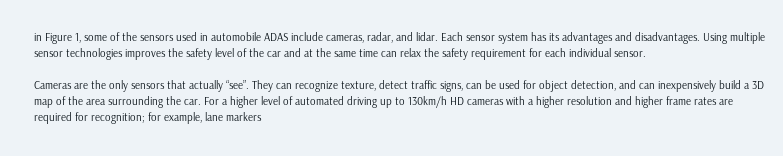in Figure 1, some of the sensors used in automobile ADAS include cameras, radar, and lidar. Each sensor system has its advantages and disadvantages. Using multiple sensor technologies improves the safety level of the car and at the same time can relax the safety requirement for each individual sensor.

Cameras are the only sensors that actually “see”. They can recognize texture, detect traffic signs, can be used for object detection, and can inexpensively build a 3D map of the area surrounding the car. For a higher level of automated driving up to 130km/h HD cameras with a higher resolution and higher frame rates are required for recognition; for example, lane markers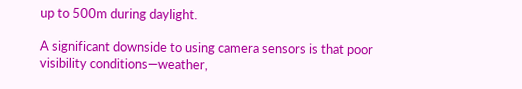up to 500m during daylight.

A significant downside to using camera sensors is that poor visibility conditions—weather,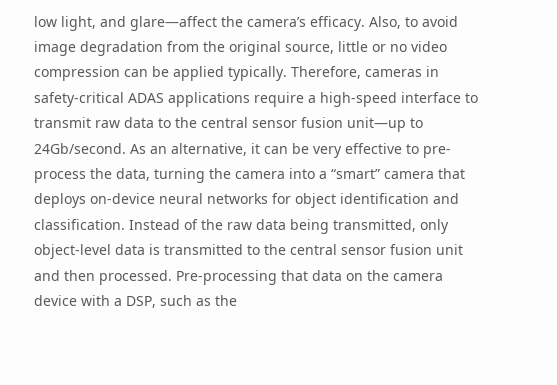low light, and glare—affect the camera’s efficacy. Also, to avoid image degradation from the original source, little or no video compression can be applied typically. Therefore, cameras in safety-critical ADAS applications require a high-speed interface to transmit raw data to the central sensor fusion unit—up to 24Gb/second. As an alternative, it can be very effective to pre-process the data, turning the camera into a “smart” camera that deploys on-device neural networks for object identification and classification. Instead of the raw data being transmitted, only object-level data is transmitted to the central sensor fusion unit and then processed. Pre-processing that data on the camera device with a DSP, such as the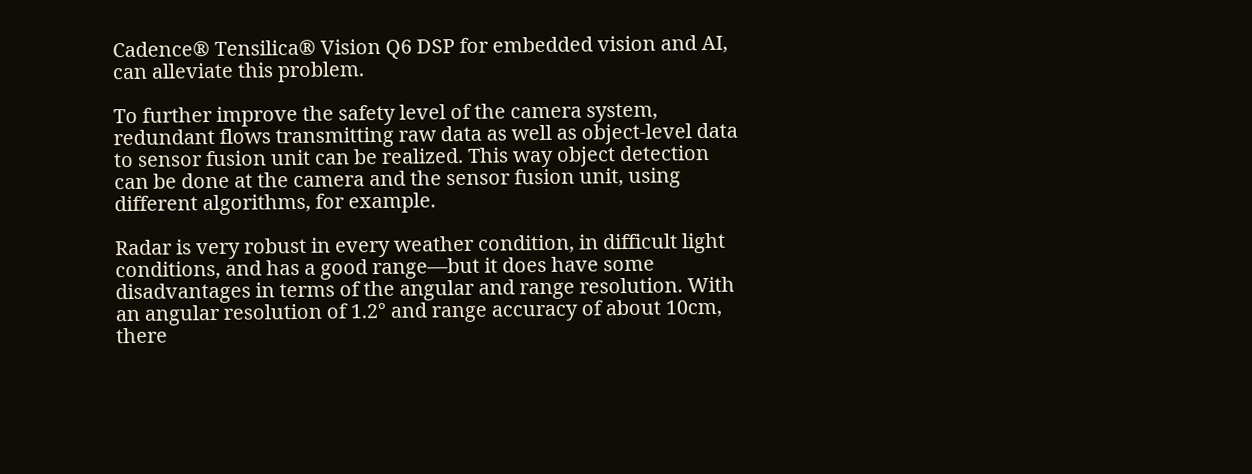Cadence® Tensilica® Vision Q6 DSP for embedded vision and AI, can alleviate this problem.

To further improve the safety level of the camera system, redundant flows transmitting raw data as well as object-level data to sensor fusion unit can be realized. This way object detection can be done at the camera and the sensor fusion unit, using different algorithms, for example.

Radar is very robust in every weather condition, in difficult light conditions, and has a good range—but it does have some disadvantages in terms of the angular and range resolution. With an angular resolution of 1.2° and range accuracy of about 10cm, there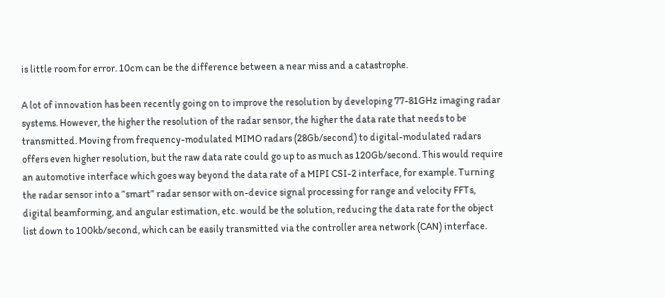is little room for error. 10cm can be the difference between a near miss and a catastrophe.

A lot of innovation has been recently going on to improve the resolution by developing 77-81GHz imaging radar systems. However, the higher the resolution of the radar sensor, the higher the data rate that needs to be transmitted. Moving from frequency-modulated MIMO radars (28Gb/second) to digital-modulated radars offers even higher resolution, but the raw data rate could go up to as much as 120Gb/second. This would require an automotive interface which goes way beyond the data rate of a MIPI CSI-2 interface, for example. Turning the radar sensor into a “smart” radar sensor with on-device signal processing for range and velocity FFTs, digital beamforming, and angular estimation, etc. would be the solution, reducing the data rate for the object list down to 100kb/second, which can be easily transmitted via the controller area network (CAN) interface.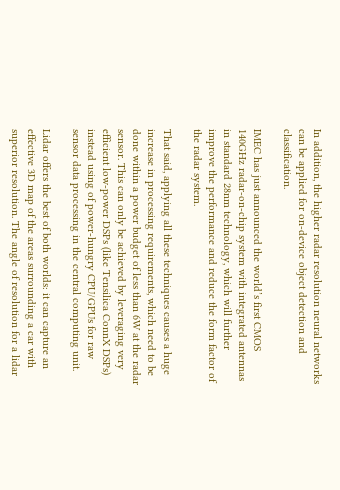In addition, the higher radar resolution neural networks can be applied for on-device object detection and classification.

IMEC has just announced the world’s first CMOS 140GHz radar-on-chip system with integrated antennas in standard 28nm technology, which will further improve the performance and reduce the form factor of the radar system.

That said, applying all these techniques causes a huge increase in processing requirements, which need to be done within a power budget of less than 6W at the radar sensor. This can only be achieved by leveraging very efficient low-power DSPs (like Tensilica ConnX DSPs) instead using of power-hungry CPU/GPUs for raw sensor data processing in the central computing unit.

Lidar offers the best of both worlds: it can capture an effective 3D map of the areas surrounding a car with superior resolution. The angle of resolution for a lidar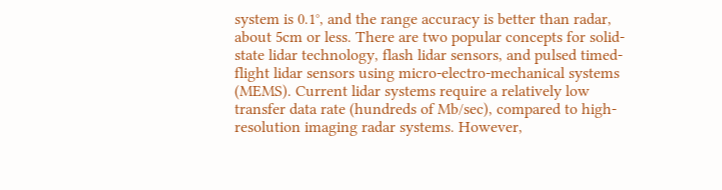system is 0.1°, and the range accuracy is better than radar, about 5cm or less. There are two popular concepts for solid-state lidar technology, flash lidar sensors, and pulsed timed-flight lidar sensors using micro-electro-mechanical systems (MEMS). Current lidar systems require a relatively low transfer data rate (hundreds of Mb/sec), compared to high-resolution imaging radar systems. However,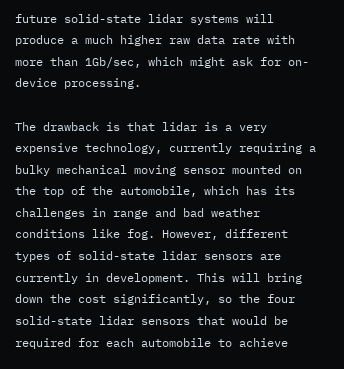future solid-state lidar systems will produce a much higher raw data rate with more than 1Gb/sec, which might ask for on-device processing.

The drawback is that lidar is a very expensive technology, currently requiring a bulky mechanical moving sensor mounted on the top of the automobile, which has its challenges in range and bad weather conditions like fog. However, different types of solid-state lidar sensors are currently in development. This will bring down the cost significantly, so the four solid-state lidar sensors that would be required for each automobile to achieve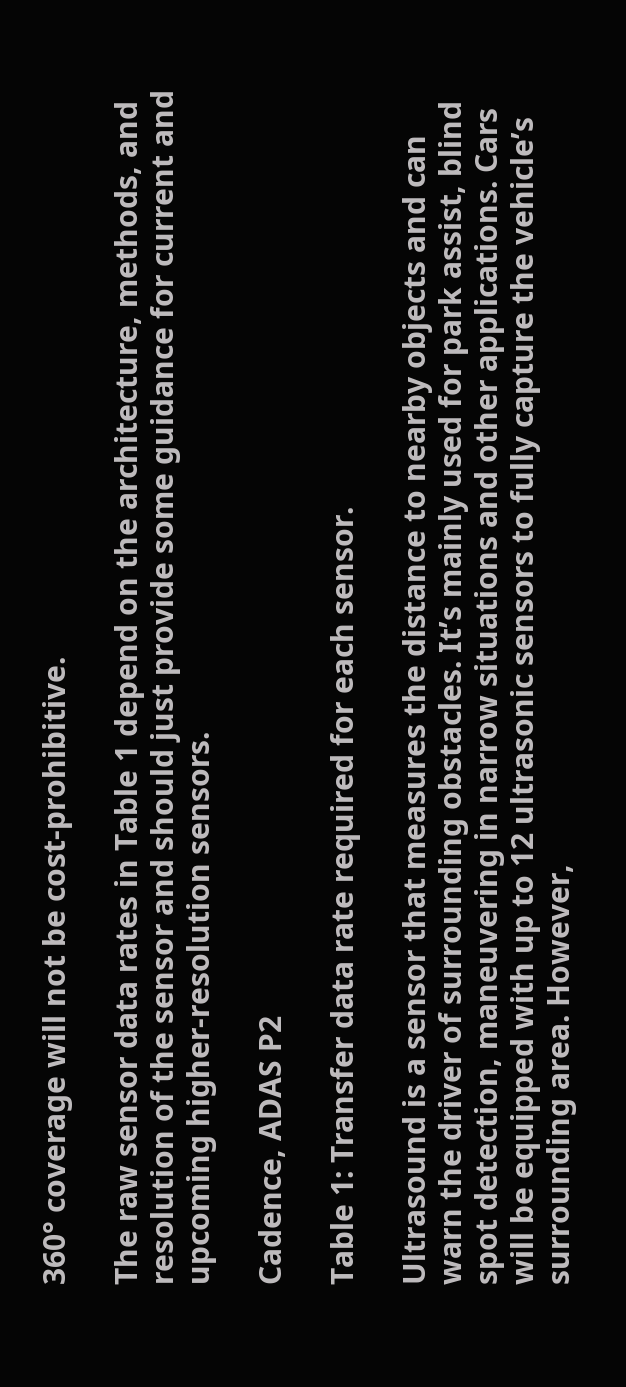360° coverage will not be cost-prohibitive.

The raw sensor data rates in Table 1 depend on the architecture, methods, and resolution of the sensor and should just provide some guidance for current and upcoming higher-resolution sensors.

Cadence, ADAS P2

Table 1: Transfer data rate required for each sensor.

Ultrasound is a sensor that measures the distance to nearby objects and can warn the driver of surrounding obstacles. It’s mainly used for park assist, blind spot detection, maneuvering in narrow situations and other applications. Cars will be equipped with up to 12 ultrasonic sensors to fully capture the vehicle’s surrounding area. However,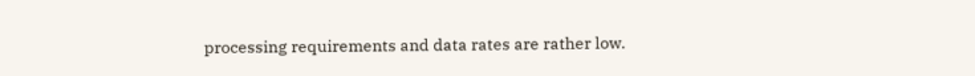processing requirements and data rates are rather low.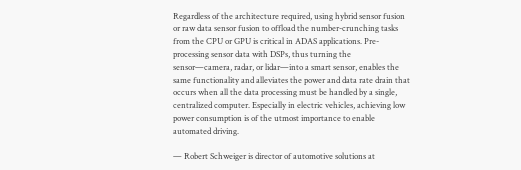Regardless of the architecture required, using hybrid sensor fusion or raw data sensor fusion to offload the number-crunching tasks from the CPU or GPU is critical in ADAS applications. Pre-processing sensor data with DSPs, thus turning the sensor—camera, radar, or lidar—into a smart sensor, enables the same functionality and alleviates the power and data rate drain that occurs when all the data processing must be handled by a single, centralized computer. Especially in electric vehicles, achieving low power consumption is of the utmost importance to enable automated driving.

— Robert Schweiger is director of automotive solutions at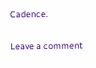Cadence.

Leave a comment